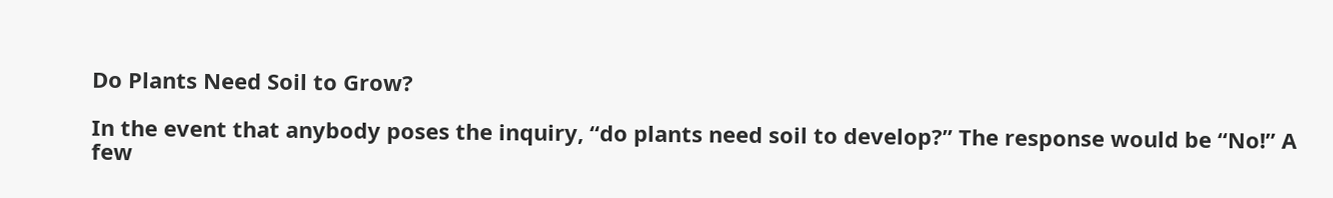Do Plants Need Soil to Grow?

In the event that anybody poses the inquiry, “do plants need soil to develop?” The response would be “No!” A few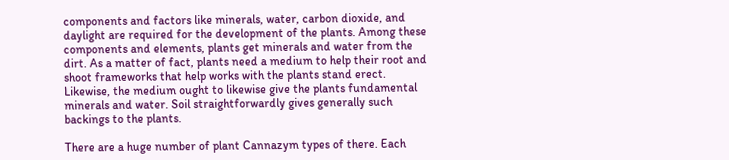components and factors like minerals, water, carbon dioxide, and daylight are required for the development of the plants. Among these components and elements, plants get minerals and water from the dirt. As a matter of fact, plants need a medium to help their root and shoot frameworks that help works with the plants stand erect. Likewise, the medium ought to likewise give the plants fundamental minerals and water. Soil straightforwardly gives generally such backings to the plants.

There are a huge number of plant Cannazym types of there. Each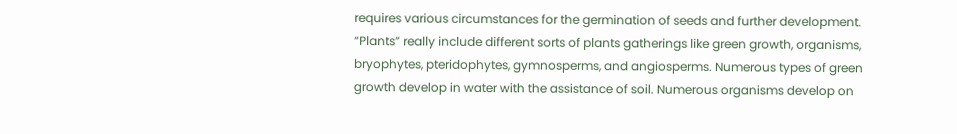requires various circumstances for the germination of seeds and further development. “Plants” really include different sorts of plants gatherings like green growth, organisms, bryophytes, pteridophytes, gymnosperms, and angiosperms. Numerous types of green growth develop in water with the assistance of soil. Numerous organisms develop on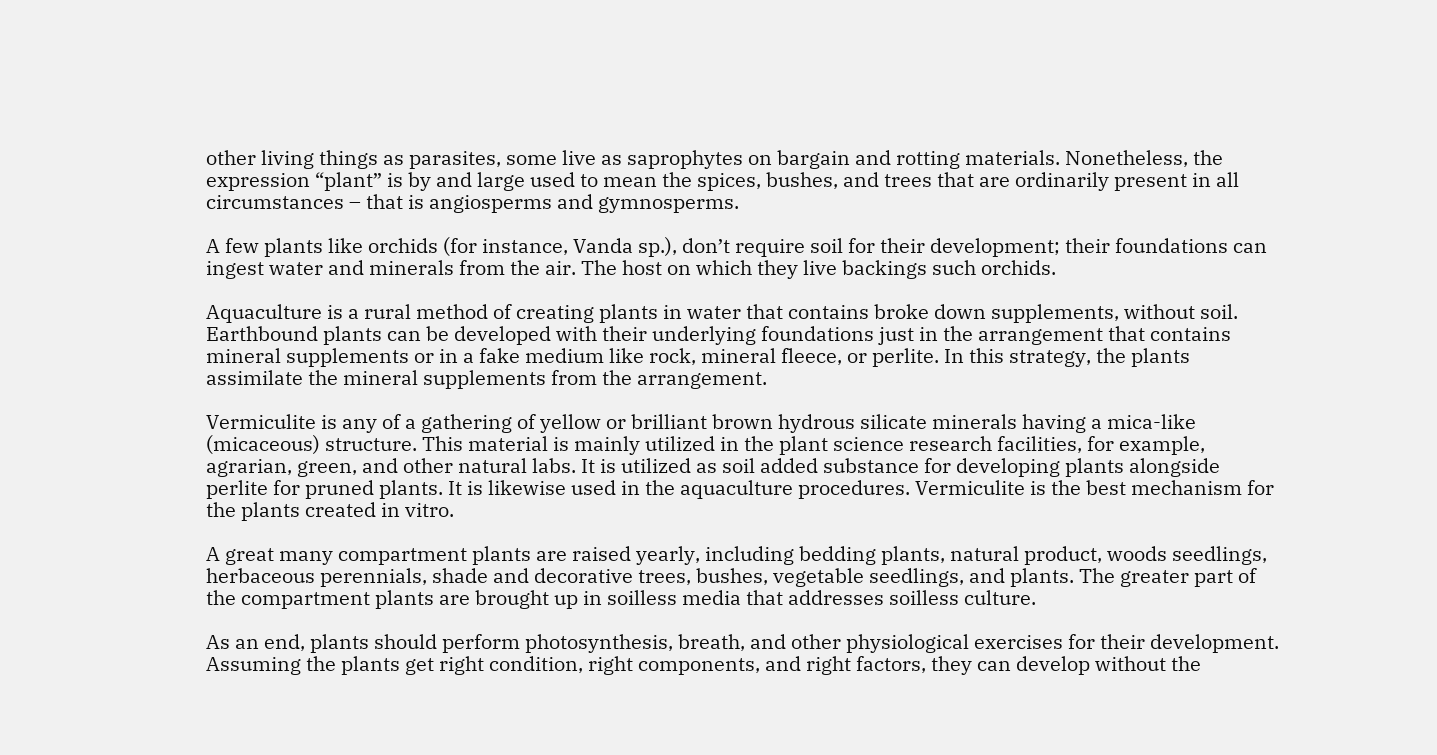other living things as parasites, some live as saprophytes on bargain and rotting materials. Nonetheless, the expression “plant” is by and large used to mean the spices, bushes, and trees that are ordinarily present in all circumstances – that is angiosperms and gymnosperms.

A few plants like orchids (for instance, Vanda sp.), don’t require soil for their development; their foundations can ingest water and minerals from the air. The host on which they live backings such orchids.

Aquaculture is a rural method of creating plants in water that contains broke down supplements, without soil. Earthbound plants can be developed with their underlying foundations just in the arrangement that contains mineral supplements or in a fake medium like rock, mineral fleece, or perlite. In this strategy, the plants assimilate the mineral supplements from the arrangement.

Vermiculite is any of a gathering of yellow or brilliant brown hydrous silicate minerals having a mica-like (micaceous) structure. This material is mainly utilized in the plant science research facilities, for example, agrarian, green, and other natural labs. It is utilized as soil added substance for developing plants alongside perlite for pruned plants. It is likewise used in the aquaculture procedures. Vermiculite is the best mechanism for the plants created in vitro.

A great many compartment plants are raised yearly, including bedding plants, natural product, woods seedlings, herbaceous perennials, shade and decorative trees, bushes, vegetable seedlings, and plants. The greater part of the compartment plants are brought up in soilless media that addresses soilless culture.

As an end, plants should perform photosynthesis, breath, and other physiological exercises for their development. Assuming the plants get right condition, right components, and right factors, they can develop without the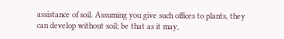assistance of soil. Assuming you give such offices to plants, they can develop without soil; be that as it may,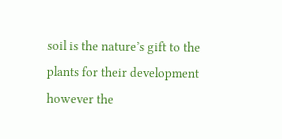soil is the nature’s gift to the plants for their development however the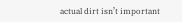actual dirt isn’t important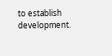to establish development.